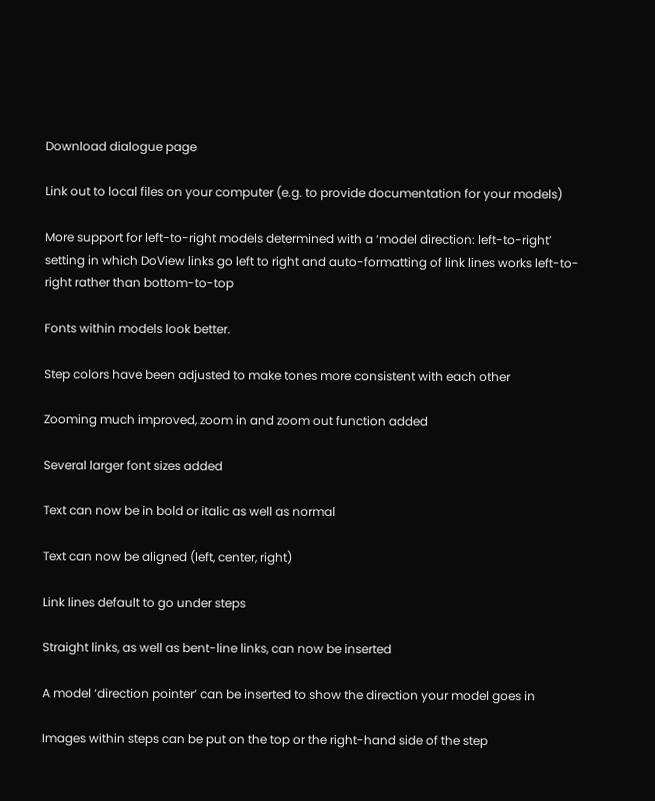Download dialogue page

Link out to local files on your computer (e.g. to provide documentation for your models)

More support for left-to-right models determined with a ‘model direction: left-to-right’ setting in which DoView links go left to right and auto-formatting of link lines works left-to-right rather than bottom-to-top

Fonts within models look better.

Step colors have been adjusted to make tones more consistent with each other

Zooming much improved, zoom in and zoom out function added

Several larger font sizes added

Text can now be in bold or italic as well as normal

Text can now be aligned (left, center, right)

Link lines default to go under steps

Straight links, as well as bent-line links, can now be inserted

A model ‘direction pointer’ can be inserted to show the direction your model goes in

Images within steps can be put on the top or the right-hand side of the step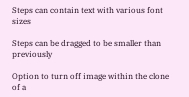Steps can contain text with various font sizes

Steps can be dragged to be smaller than previously

Option to turn off image within the clone of a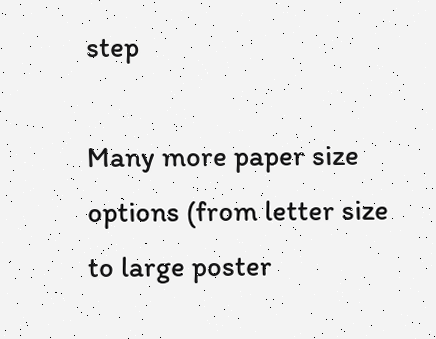step

Many more paper size options (from letter size to large poster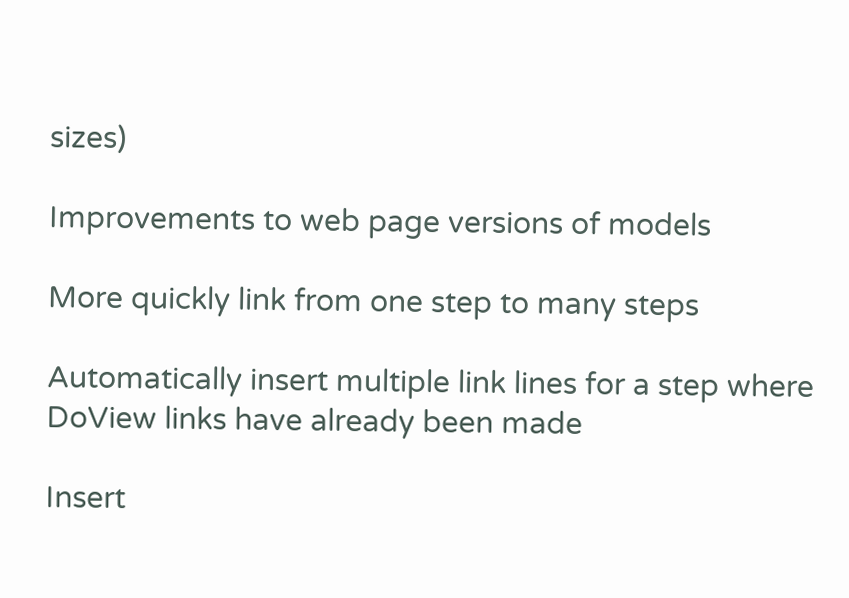sizes)

Improvements to web page versions of models

More quickly link from one step to many steps

Automatically insert multiple link lines for a step where DoView links have already been made

Insert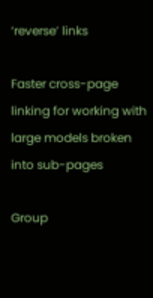‘reverse’ links

Faster cross-page linking for working with large models broken into sub-pages

Group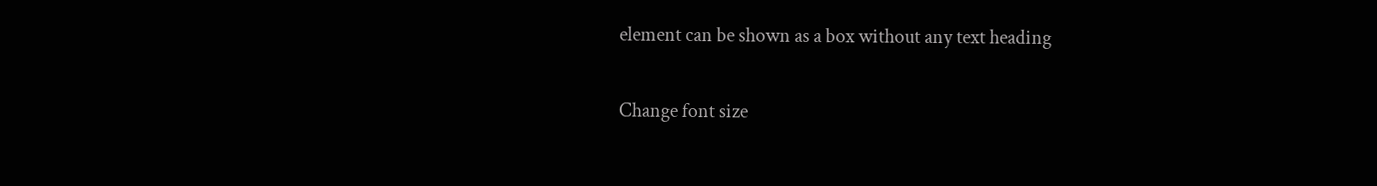element can be shown as a box without any text heading

Change font size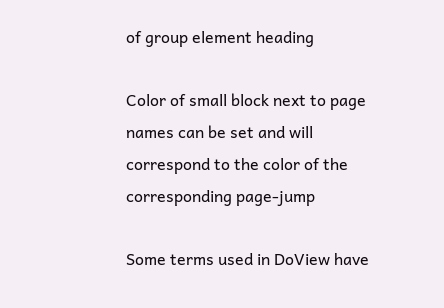of group element heading

Color of small block next to page names can be set and will correspond to the color of the corresponding page-jump

Some terms used in DoView have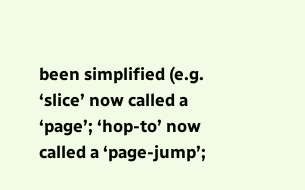been simplified (e.g. ‘slice’ now called a ‘page’; ‘hop-to’ now called a ‘page-jump’;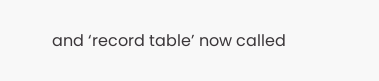and ‘record table’ now called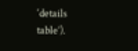‘details table’).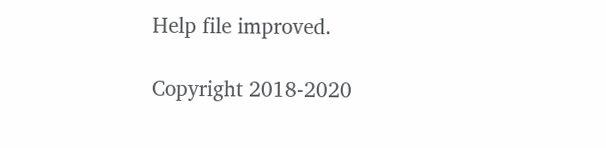Help file improved.

Copyright 2018-2020